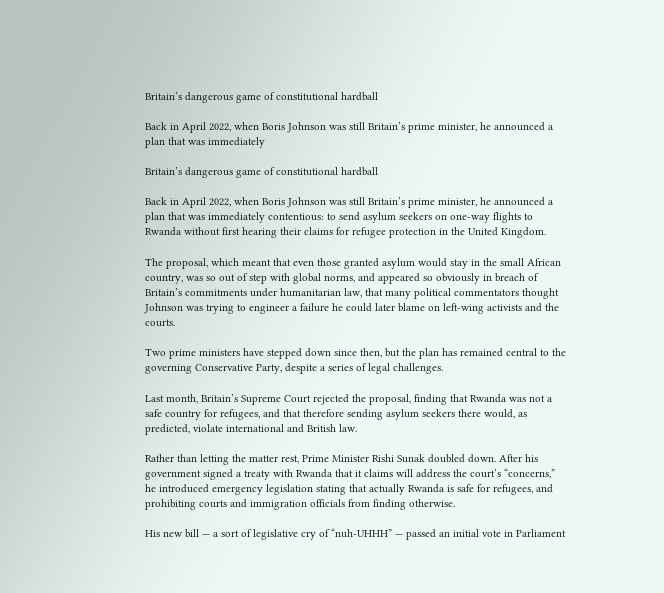Britain’s dangerous game of constitutional hardball

Back in April 2022, when Boris Johnson was still Britain’s prime minister, he announced a plan that was immediately

Britain’s dangerous game of constitutional hardball

Back in April 2022, when Boris Johnson was still Britain’s prime minister, he announced a plan that was immediately contentious: to send asylum seekers on one-way flights to Rwanda without first hearing their claims for refugee protection in the United Kingdom.

The proposal, which meant that even those granted asylum would stay in the small African country, was so out of step with global norms, and appeared so obviously in breach of Britain’s commitments under humanitarian law, that many political commentators thought Johnson was trying to engineer a failure he could later blame on left-wing activists and the courts.

Two prime ministers have stepped down since then, but the plan has remained central to the governing Conservative Party, despite a series of legal challenges.

Last month, Britain’s Supreme Court rejected the proposal, finding that Rwanda was not a safe country for refugees, and that therefore sending asylum seekers there would, as predicted, violate international and British law.

Rather than letting the matter rest, Prime Minister Rishi Sunak doubled down. After his government signed a treaty with Rwanda that it claims will address the court’s “concerns,” he introduced emergency legislation stating that actually Rwanda is safe for refugees, and prohibiting courts and immigration officials from finding otherwise.

His new bill — a sort of legislative cry of “nuh-UHHH” — passed an initial vote in Parliament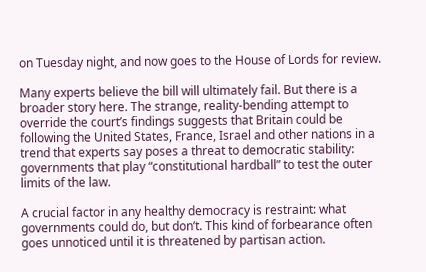on Tuesday night, and now goes to the House of Lords for review.

Many experts believe the bill will ultimately fail. But there is a broader story here. The strange, reality-bending attempt to override the court’s findings suggests that Britain could be following the United States, France, Israel and other nations in a trend that experts say poses a threat to democratic stability: governments that play “constitutional hardball” to test the outer limits of the law.

A crucial factor in any healthy democracy is restraint: what governments could do, but don’t. This kind of forbearance often goes unnoticed until it is threatened by partisan action.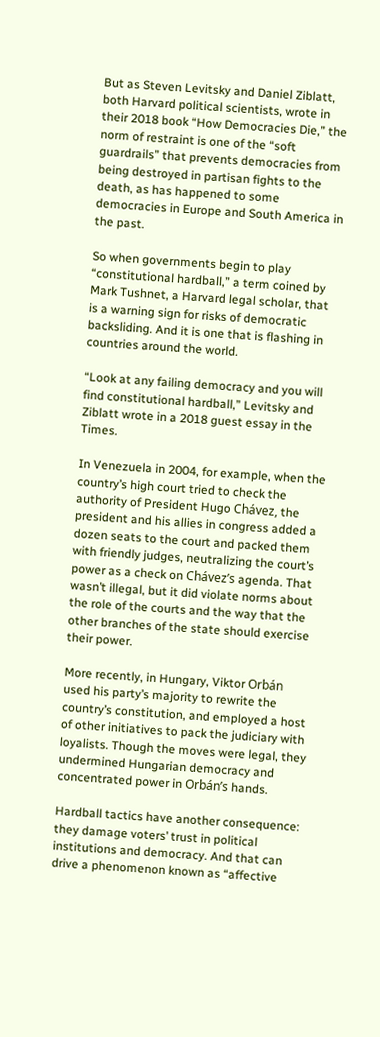But as Steven Levitsky and Daniel Ziblatt, both Harvard political scientists, wrote in their 2018 book “How Democracies Die,” the norm of restraint is one of the “soft guardrails” that prevents democracies from being destroyed in partisan fights to the death, as has happened to some democracies in Europe and South America in the past.

So when governments begin to play “constitutional hardball,” a term coined by Mark Tushnet, a Harvard legal scholar, that is a warning sign for risks of democratic backsliding. And it is one that is flashing in countries around the world.

“Look at any failing democracy and you will find constitutional hardball,” Levitsky and Ziblatt wrote in a 2018 guest essay in the Times.

In Venezuela in 2004, for example, when the country’s high court tried to check the authority of President Hugo Chávez, the president and his allies in congress added a dozen seats to the court and packed them with friendly judges, neutralizing the court’s power as a check on Chávez’s agenda. That wasn’t illegal, but it did violate norms about the role of the courts and the way that the other branches of the state should exercise their power.

More recently, in Hungary, Viktor Orbán used his party’s majority to rewrite the country’s constitution, and employed a host of other initiatives to pack the judiciary with loyalists. Though the moves were legal, they undermined Hungarian democracy and concentrated power in Orbán’s hands.

Hardball tactics have another consequence: they damage voters’ trust in political institutions and democracy. And that can drive a phenomenon known as “affective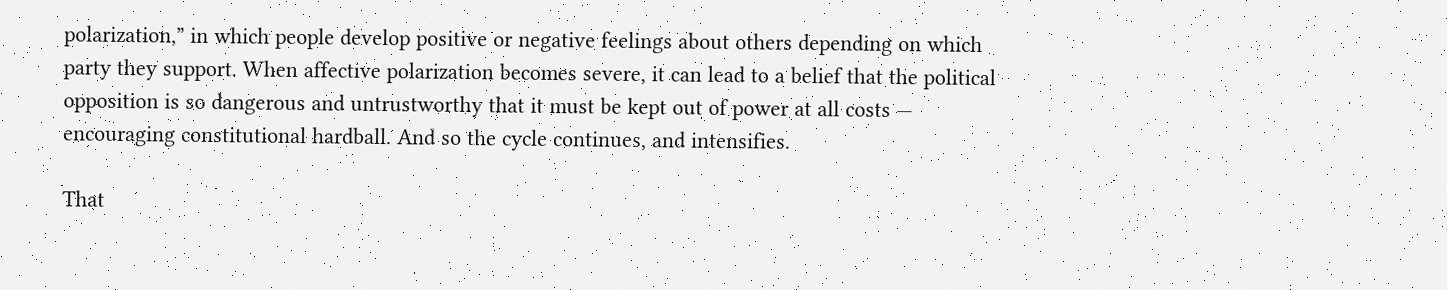polarization,” in which people develop positive or negative feelings about others depending on which party they support. When affective polarization becomes severe, it can lead to a belief that the political opposition is so dangerous and untrustworthy that it must be kept out of power at all costs — encouraging constitutional hardball. And so the cycle continues, and intensifies.

That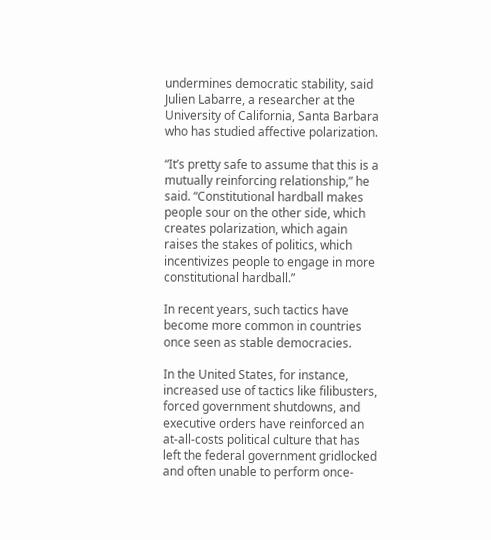undermines democratic stability, said Julien Labarre, a researcher at the University of California, Santa Barbara who has studied affective polarization.

“It’s pretty safe to assume that this is a mutually reinforcing relationship,” he said. “Constitutional hardball makes people sour on the other side, which creates polarization, which again raises the stakes of politics, which incentivizes people to engage in more constitutional hardball.”

In recent years, such tactics have become more common in countries once seen as stable democracies.

In the United States, for instance, increased use of tactics like filibusters, forced government shutdowns, and executive orders have reinforced an at-all-costs political culture that has left the federal government gridlocked and often unable to perform once-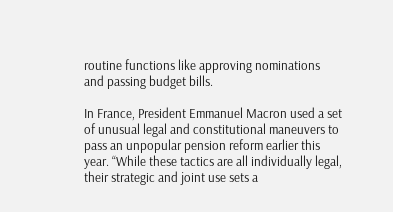routine functions like approving nominations and passing budget bills.

In France, President Emmanuel Macron used a set of unusual legal and constitutional maneuvers to pass an unpopular pension reform earlier this year. “While these tactics are all individually legal, their strategic and joint use sets a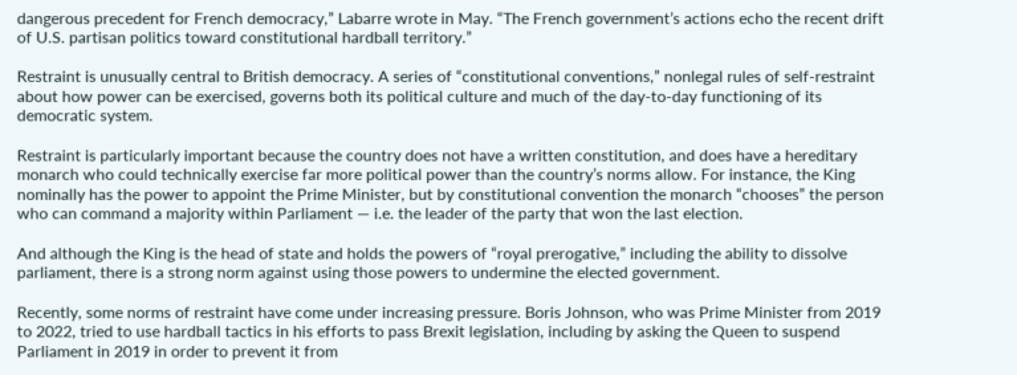dangerous precedent for French democracy,” Labarre wrote in May. “The French government’s actions echo the recent drift of U.S. partisan politics toward constitutional hardball territory.”

Restraint is unusually central to British democracy. A series of “constitutional conventions,” nonlegal rules of self-restraint about how power can be exercised, governs both its political culture and much of the day-to-day functioning of its democratic system.

Restraint is particularly important because the country does not have a written constitution, and does have a hereditary monarch who could technically exercise far more political power than the country’s norms allow. For instance, the King nominally has the power to appoint the Prime Minister, but by constitutional convention the monarch “chooses” the person who can command a majority within Parliament — i.e. the leader of the party that won the last election.

And although the King is the head of state and holds the powers of “royal prerogative,” including the ability to dissolve parliament, there is a strong norm against using those powers to undermine the elected government.

Recently, some norms of restraint have come under increasing pressure. Boris Johnson, who was Prime Minister from 2019 to 2022, tried to use hardball tactics in his efforts to pass Brexit legislation, including by asking the Queen to suspend Parliament in 2019 in order to prevent it from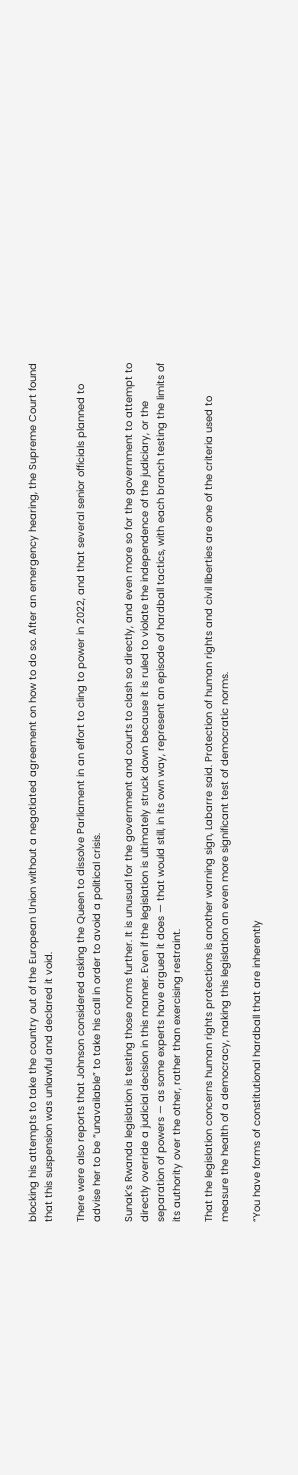blocking his attempts to take the country out of the European Union without a negotiated agreement on how to do so. After an emergency hearing, the Supreme Court found that this suspension was unlawful and declared it void.

There were also reports that Johnson considered asking the Queen to dissolve Parliament in an effort to cling to power in 2022, and that several senior officials planned to advise her to be “unavailable” to take his call in order to avoid a political crisis.

Sunak’s Rwanda legislation is testing those norms further. It is unusual for the government and courts to clash so directly, and even more so for the government to attempt to directly override a judicial decision in this manner. Even if the legislation is ultimately struck down because it is ruled to violate the independence of the judiciary, or the separation of powers — as some experts have argued it does — that would still, in its own way, represent an episode of hardball tactics, with each branch testing the limits of its authority over the other, rather than exercising restraint.

That the legislation concerns human rights protections is another warning sign, Labarre said. Protection of human rights and civil liberties are one of the criteria used to measure the health of a democracy, making this legislation an even more significant test of democratic norms.

“You have forms of constitutional hardball that are inherently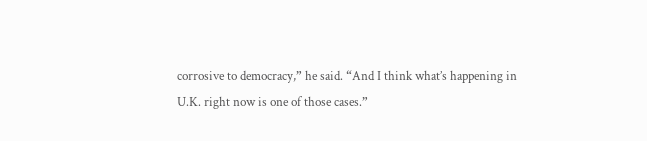corrosive to democracy,” he said. “And I think what’s happening in U.K. right now is one of those cases.”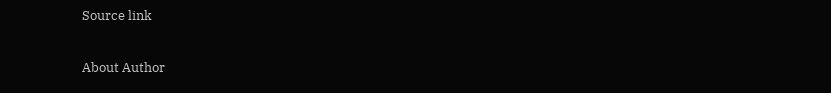Source link

About Author